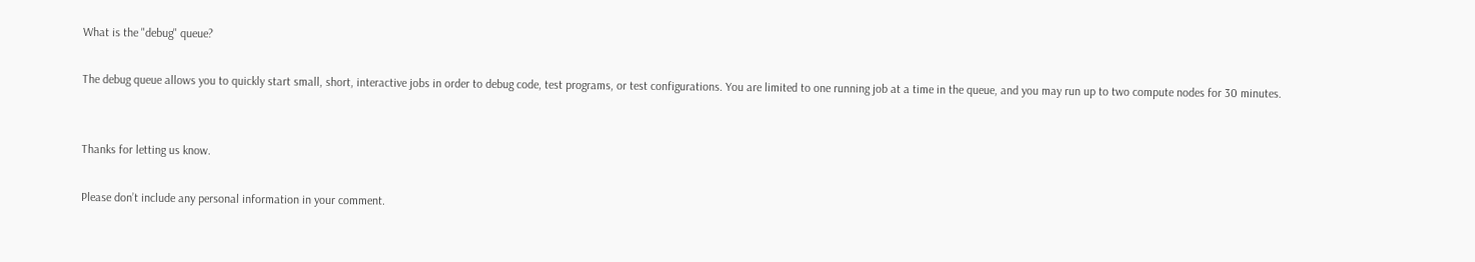What is the "debug" queue?

The debug queue allows you to quickly start small, short, interactive jobs in order to debug code, test programs, or test configurations. You are limited to one running job at a time in the queue, and you may run up to two compute nodes for 30 minutes.


Thanks for letting us know.

Please don’t include any personal information in your comment.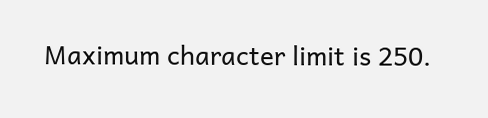Maximum character limit is 250.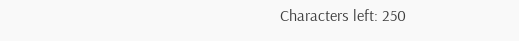Characters left: 250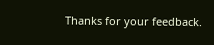Thanks for your feedback.